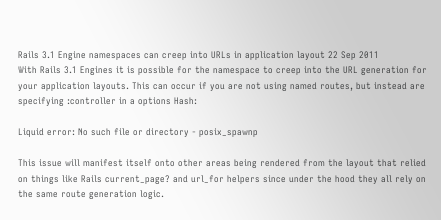Rails 3.1 Engine namespaces can creep into URLs in application layout 22 Sep 2011
With Rails 3.1 Engines it is possible for the namespace to creep into the URL generation for your application layouts. This can occur if you are not using named routes, but instead are specifying :controller in a options Hash:

Liquid error: No such file or directory - posix_spawnp

This issue will manifest itself onto other areas being rendered from the layout that relied on things like Rails current_page? and url_for helpers since under the hood they all rely on the same route generation logic.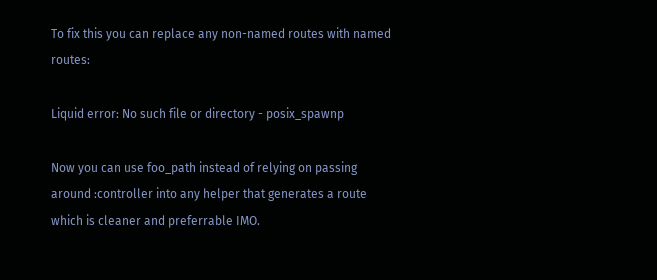To fix this you can replace any non-named routes with named routes:

Liquid error: No such file or directory - posix_spawnp

Now you can use foo_path instead of relying on passing around :controller into any helper that generates a route which is cleaner and preferrable IMO.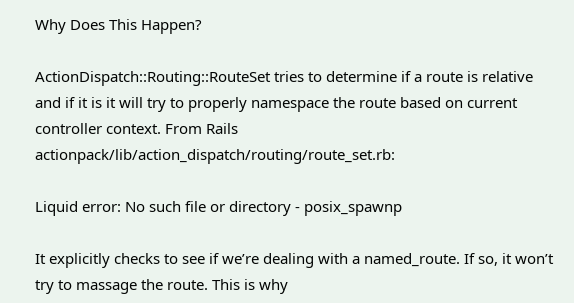Why Does This Happen?

ActionDispatch::Routing::RouteSet tries to determine if a route is relative and if it is it will try to properly namespace the route based on current controller context. From Rails actionpack/lib/action_dispatch/routing/route_set.rb:

Liquid error: No such file or directory - posix_spawnp

It explicitly checks to see if we’re dealing with a named_route. If so, it won’t try to massage the route. This is why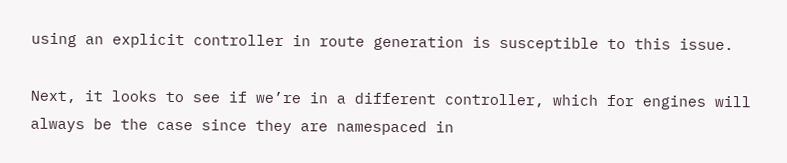using an explicit controller in route generation is susceptible to this issue.

Next, it looks to see if we’re in a different controller, which for engines will always be the case since they are namespaced in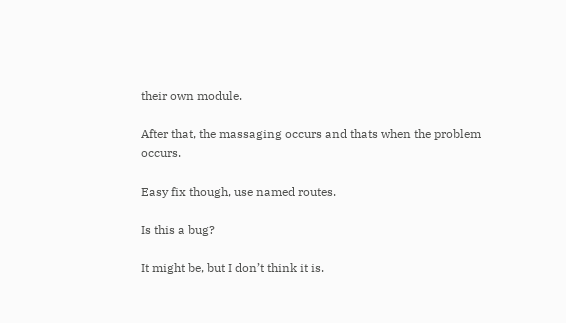their own module.

After that, the massaging occurs and thats when the problem occurs.

Easy fix though, use named routes.

Is this a bug?

It might be, but I don’t think it is.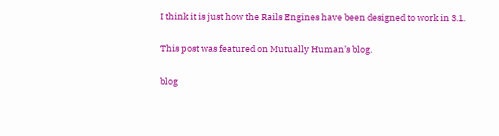I think it is just how the Rails Engines have been designed to work in 3.1.

This post was featured on Mutually Human’s blog.

blog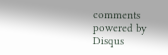comments powered by Disqus